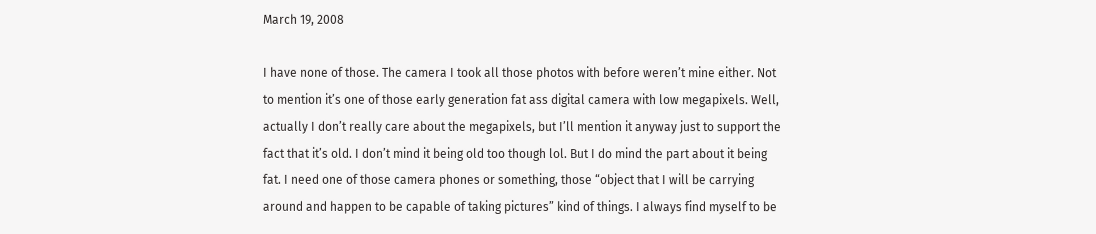March 19, 2008

I have none of those. The camera I took all those photos with before weren’t mine either. Not to mention it’s one of those early generation fat ass digital camera with low megapixels. Well, actually I don’t really care about the megapixels, but I’ll mention it anyway just to support the fact that it’s old. I don’t mind it being old too though lol. But I do mind the part about it being fat. I need one of those camera phones or something, those “object that I will be carrying around and happen to be capable of taking pictures” kind of things. I always find myself to be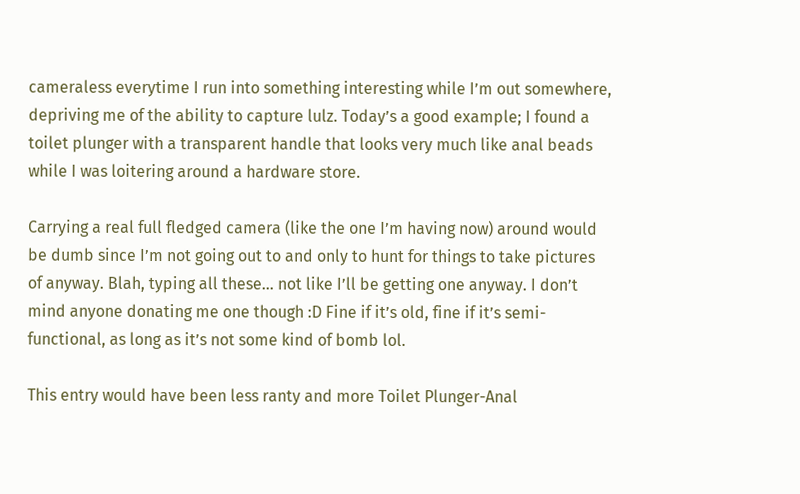cameraless everytime I run into something interesting while I’m out somewhere, depriving me of the ability to capture lulz. Today’s a good example; I found a toilet plunger with a transparent handle that looks very much like anal beads while I was loitering around a hardware store.

Carrying a real full fledged camera (like the one I’m having now) around would be dumb since I’m not going out to and only to hunt for things to take pictures of anyway. Blah, typing all these… not like I’ll be getting one anyway. I don’t mind anyone donating me one though :D Fine if it’s old, fine if it’s semi-functional, as long as it’s not some kind of bomb lol.

This entry would have been less ranty and more Toilet Plunger-Anal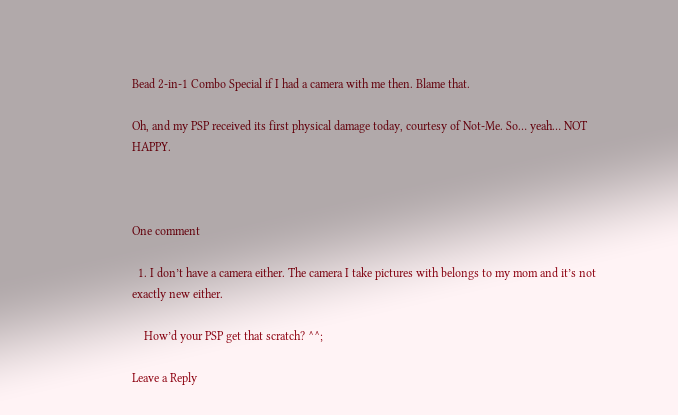Bead 2-in-1 Combo Special if I had a camera with me then. Blame that.

Oh, and my PSP received its first physical damage today, courtesy of Not-Me. So… yeah… NOT HAPPY.



One comment

  1. I don’t have a camera either. The camera I take pictures with belongs to my mom and it’s not exactly new either.

    How’d your PSP get that scratch? ^^;

Leave a Reply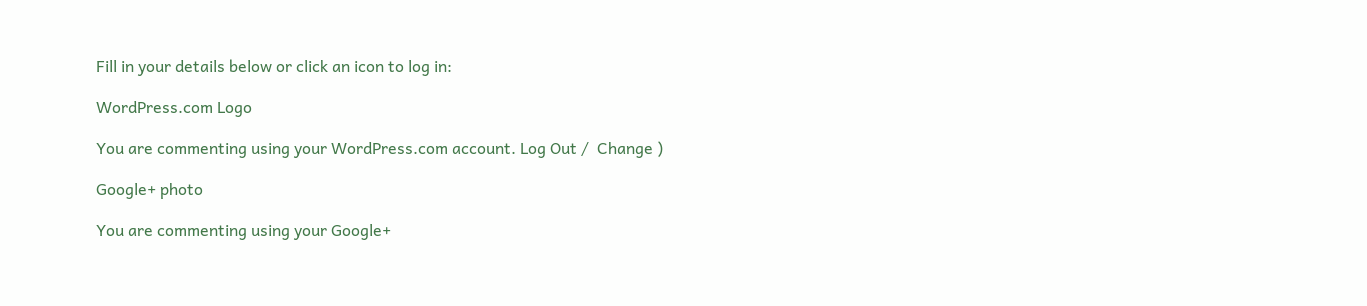Fill in your details below or click an icon to log in:

WordPress.com Logo

You are commenting using your WordPress.com account. Log Out /  Change )

Google+ photo

You are commenting using your Google+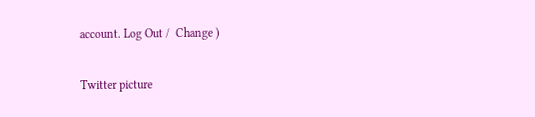account. Log Out /  Change )

Twitter picture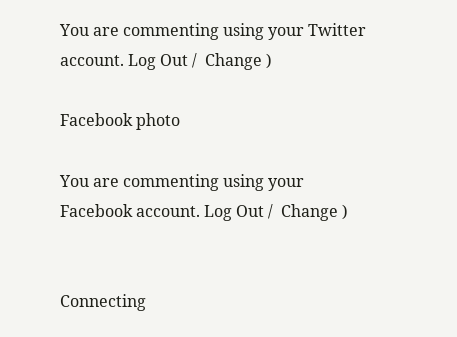You are commenting using your Twitter account. Log Out /  Change )

Facebook photo

You are commenting using your Facebook account. Log Out /  Change )


Connecting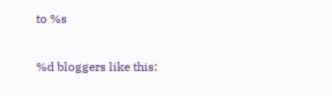to %s

%d bloggers like this: